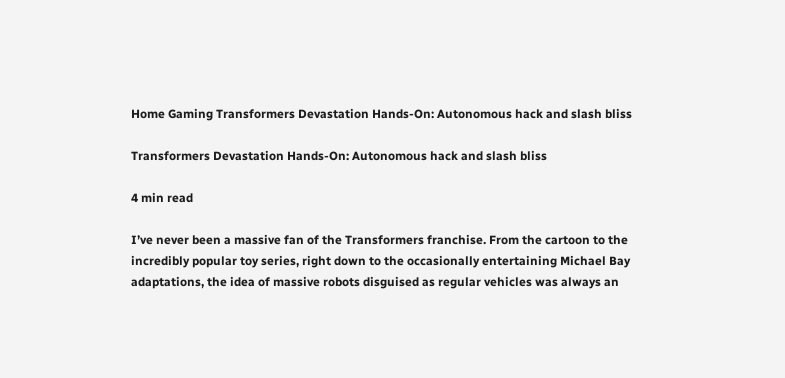Home Gaming Transformers Devastation Hands-On: Autonomous hack and slash bliss

Transformers Devastation Hands-On: Autonomous hack and slash bliss

4 min read

I’ve never been a massive fan of the Transformers franchise. From the cartoon to the incredibly popular toy series, right down to the occasionally entertaining Michael Bay adaptations, the idea of massive robots disguised as regular vehicles was always an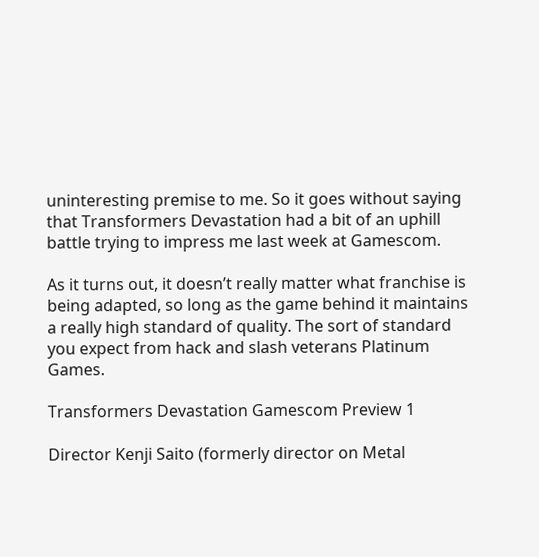uninteresting premise to me. So it goes without saying that Transformers Devastation had a bit of an uphill battle trying to impress me last week at Gamescom.

As it turns out, it doesn’t really matter what franchise is being adapted, so long as the game behind it maintains a really high standard of quality. The sort of standard you expect from hack and slash veterans Platinum Games.

Transformers Devastation Gamescom Preview 1

Director Kenji Saito (formerly director on Metal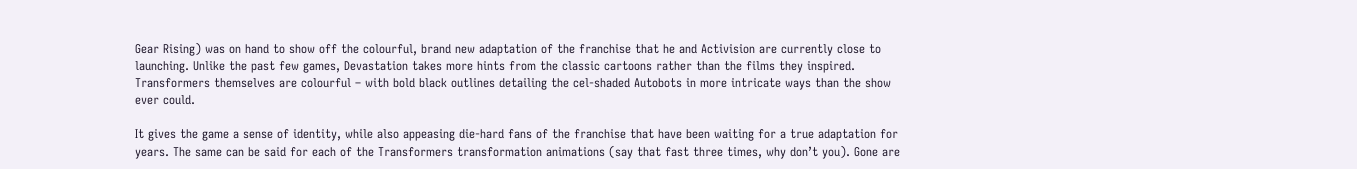Gear Rising) was on hand to show off the colourful, brand new adaptation of the franchise that he and Activision are currently close to launching. Unlike the past few games, Devastation takes more hints from the classic cartoons rather than the films they inspired. Transformers themselves are colourful – with bold black outlines detailing the cel-shaded Autobots in more intricate ways than the show ever could.

It gives the game a sense of identity, while also appeasing die-hard fans of the franchise that have been waiting for a true adaptation for years. The same can be said for each of the Transformers transformation animations (say that fast three times, why don’t you). Gone are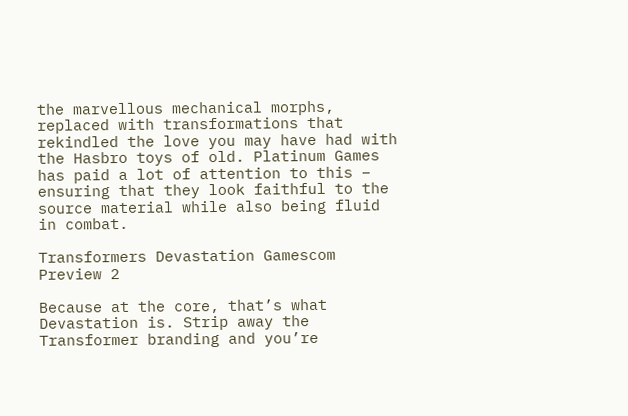the marvellous mechanical morphs, replaced with transformations that rekindled the love you may have had with the Hasbro toys of old. Platinum Games has paid a lot of attention to this – ensuring that they look faithful to the source material while also being fluid in combat.

Transformers Devastation Gamescom Preview 2

Because at the core, that’s what Devastation is. Strip away the Transformer branding and you’re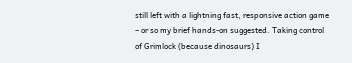still left with a lightning fast, responsive action game – or so my brief hands-on suggested. Taking control of Grimlock (because dinosaurs) I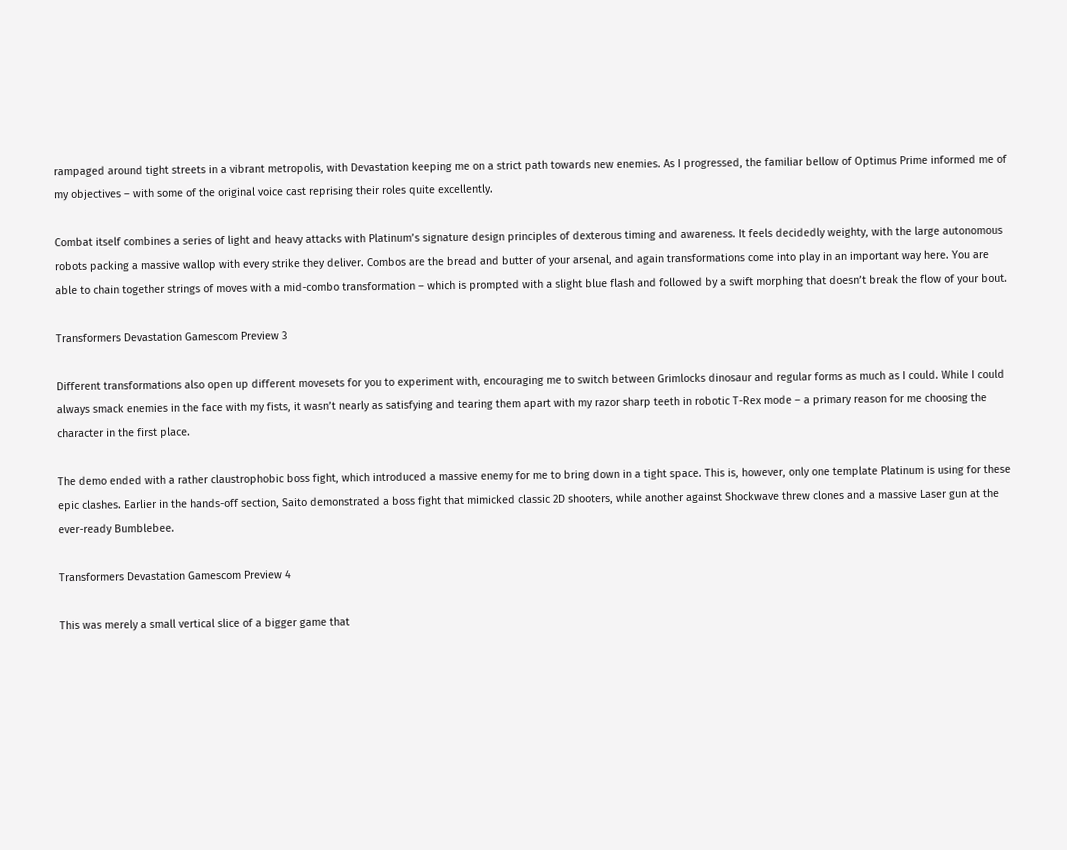rampaged around tight streets in a vibrant metropolis, with Devastation keeping me on a strict path towards new enemies. As I progressed, the familiar bellow of Optimus Prime informed me of my objectives – with some of the original voice cast reprising their roles quite excellently.

Combat itself combines a series of light and heavy attacks with Platinum’s signature design principles of dexterous timing and awareness. It feels decidedly weighty, with the large autonomous robots packing a massive wallop with every strike they deliver. Combos are the bread and butter of your arsenal, and again transformations come into play in an important way here. You are able to chain together strings of moves with a mid-combo transformation – which is prompted with a slight blue flash and followed by a swift morphing that doesn’t break the flow of your bout.

Transformers Devastation Gamescom Preview 3

Different transformations also open up different movesets for you to experiment with, encouraging me to switch between Grimlocks dinosaur and regular forms as much as I could. While I could always smack enemies in the face with my fists, it wasn’t nearly as satisfying and tearing them apart with my razor sharp teeth in robotic T-Rex mode – a primary reason for me choosing the character in the first place.

The demo ended with a rather claustrophobic boss fight, which introduced a massive enemy for me to bring down in a tight space. This is, however, only one template Platinum is using for these epic clashes. Earlier in the hands-off section, Saito demonstrated a boss fight that mimicked classic 2D shooters, while another against Shockwave threw clones and a massive Laser gun at the ever-ready Bumblebee.

Transformers Devastation Gamescom Preview 4

This was merely a small vertical slice of a bigger game that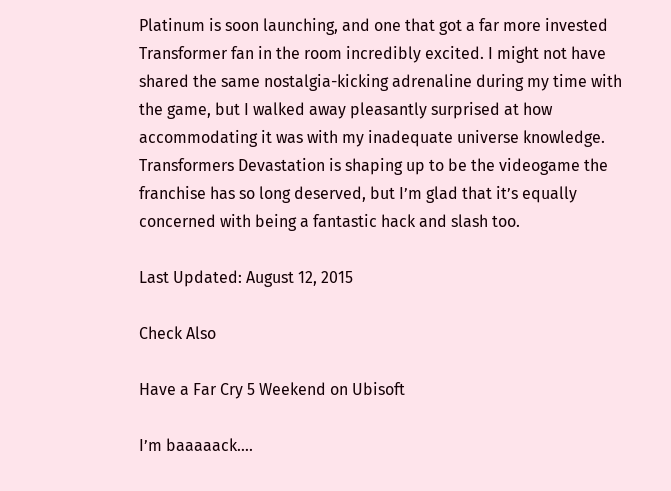Platinum is soon launching, and one that got a far more invested Transformer fan in the room incredibly excited. I might not have shared the same nostalgia-kicking adrenaline during my time with the game, but I walked away pleasantly surprised at how accommodating it was with my inadequate universe knowledge. Transformers Devastation is shaping up to be the videogame the franchise has so long deserved, but I’m glad that it’s equally concerned with being a fantastic hack and slash too.

Last Updated: August 12, 2015

Check Also

Have a Far Cry 5 Weekend on Ubisoft

I’m baaaaack….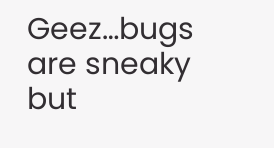Geez…bugs are sneaky but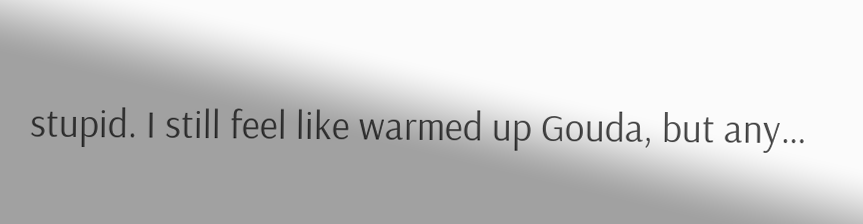stupid. I still feel like warmed up Gouda, but any…